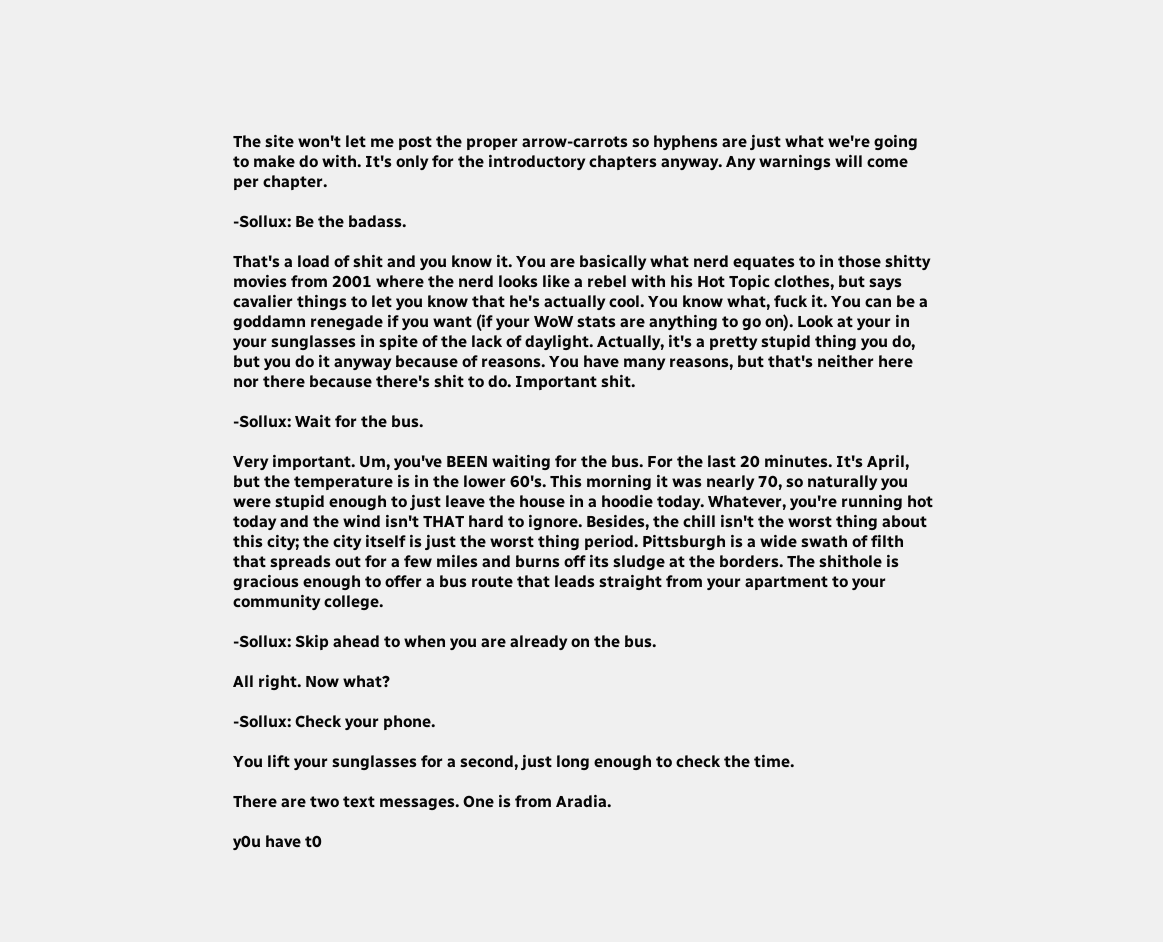The site won't let me post the proper arrow-carrots so hyphens are just what we're going to make do with. It's only for the introductory chapters anyway. Any warnings will come per chapter.

-Sollux: Be the badass.

That's a load of shit and you know it. You are basically what nerd equates to in those shitty movies from 2001 where the nerd looks like a rebel with his Hot Topic clothes, but says cavalier things to let you know that he's actually cool. You know what, fuck it. You can be a goddamn renegade if you want (if your WoW stats are anything to go on). Look at your in your sunglasses in spite of the lack of daylight. Actually, it's a pretty stupid thing you do, but you do it anyway because of reasons. You have many reasons, but that's neither here nor there because there's shit to do. Important shit.

-Sollux: Wait for the bus.

Very important. Um, you've BEEN waiting for the bus. For the last 20 minutes. It's April, but the temperature is in the lower 60's. This morning it was nearly 70, so naturally you were stupid enough to just leave the house in a hoodie today. Whatever, you're running hot today and the wind isn't THAT hard to ignore. Besides, the chill isn't the worst thing about this city; the city itself is just the worst thing period. Pittsburgh is a wide swath of filth that spreads out for a few miles and burns off its sludge at the borders. The shithole is gracious enough to offer a bus route that leads straight from your apartment to your community college.

-Sollux: Skip ahead to when you are already on the bus.

All right. Now what?

-Sollux: Check your phone.

You lift your sunglasses for a second, just long enough to check the time.

There are two text messages. One is from Aradia.

y0u have t0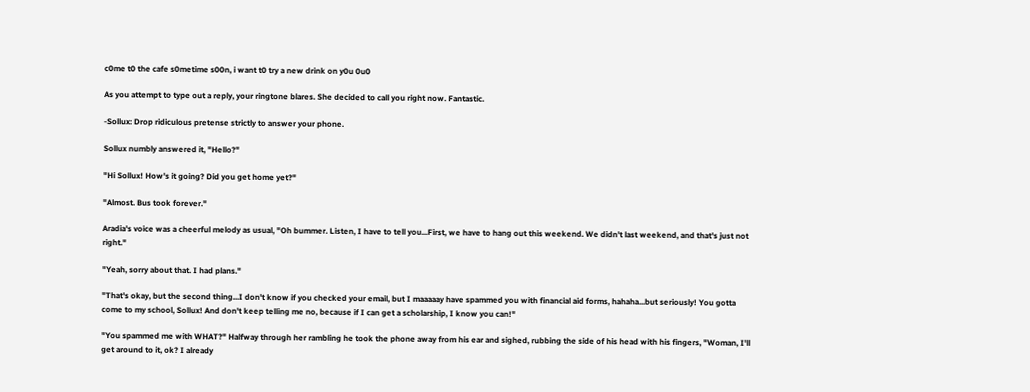c0me t0 the cafe s0metime s00n, i want t0 try a new drink on y0u 0u0

As you attempt to type out a reply, your ringtone blares. She decided to call you right now. Fantastic.

-Sollux: Drop ridiculous pretense strictly to answer your phone.

Sollux numbly answered it, "Hello?"

"Hi Sollux! How's it going? Did you get home yet?"

"Almost. Bus took forever."

Aradia's voice was a cheerful melody as usual, "Oh bummer. Listen, I have to tell you...First, we have to hang out this weekend. We didn't last weekend, and that's just not right."

"Yeah, sorry about that. I had plans."

"That's okay, but the second thing...I don't know if you checked your email, but I maaaaay have spammed you with financial aid forms, hahaha...but seriously! You gotta come to my school, Sollux! And don't keep telling me no, because if I can get a scholarship, I know you can!"

"You spammed me with WHAT?" Halfway through her rambling he took the phone away from his ear and sighed, rubbing the side of his head with his fingers, "Woman, I'll get around to it, ok? I already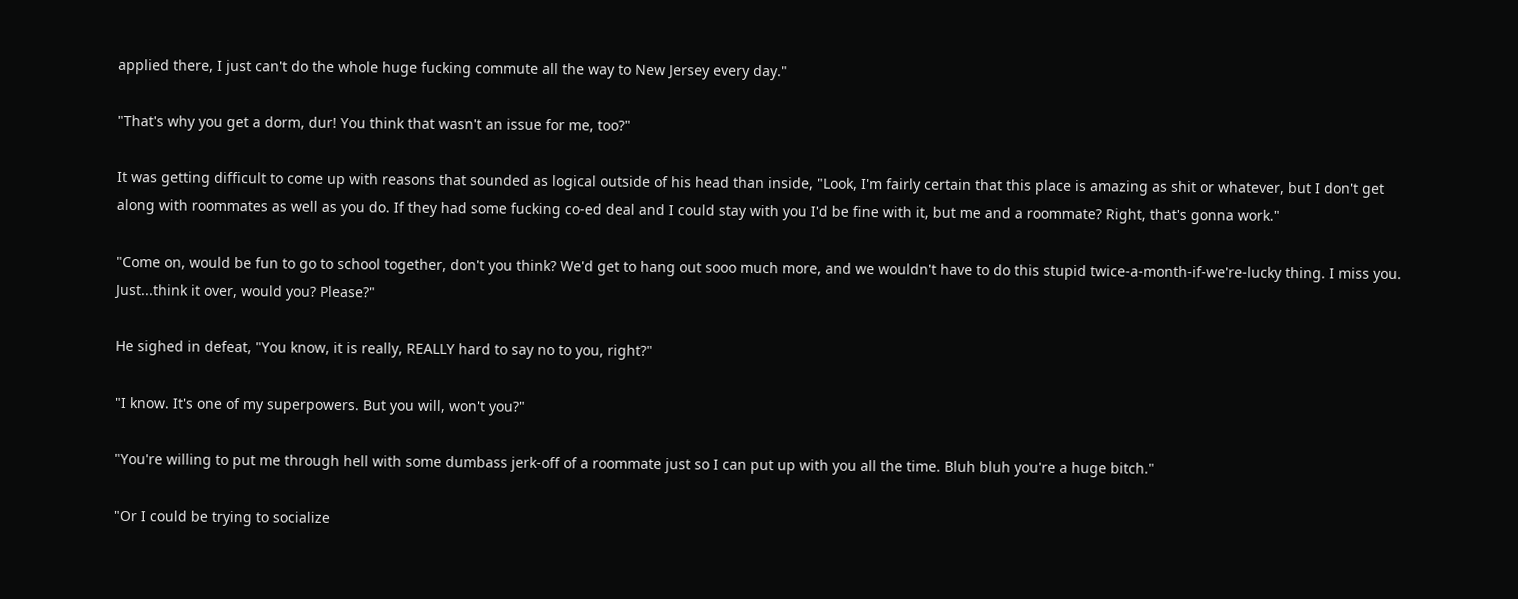applied there, I just can't do the whole huge fucking commute all the way to New Jersey every day."

"That's why you get a dorm, dur! You think that wasn't an issue for me, too?"

It was getting difficult to come up with reasons that sounded as logical outside of his head than inside, "Look, I'm fairly certain that this place is amazing as shit or whatever, but I don't get along with roommates as well as you do. If they had some fucking co-ed deal and I could stay with you I'd be fine with it, but me and a roommate? Right, that's gonna work."

"Come on, would be fun to go to school together, don't you think? We'd get to hang out sooo much more, and we wouldn't have to do this stupid twice-a-month-if-we're-lucky thing. I miss you. Just...think it over, would you? Please?"

He sighed in defeat, "You know, it is really, REALLY hard to say no to you, right?"

"I know. It's one of my superpowers. But you will, won't you?"

"You're willing to put me through hell with some dumbass jerk-off of a roommate just so I can put up with you all the time. Bluh bluh you're a huge bitch."

"Or I could be trying to socialize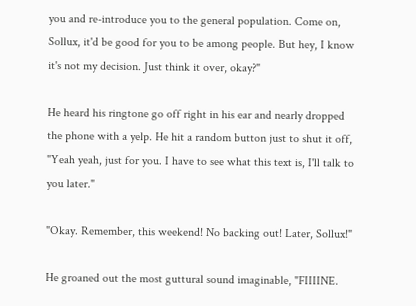you and re-introduce you to the general population. Come on, Sollux, it'd be good for you to be among people. But hey, I know it's not my decision. Just think it over, okay?"

He heard his ringtone go off right in his ear and nearly dropped the phone with a yelp. He hit a random button just to shut it off, "Yeah yeah, just for you. I have to see what this text is, I'll talk to you later."

"Okay. Remember, this weekend! No backing out! Later, Sollux!"

He groaned out the most guttural sound imaginable, "FIIIINE.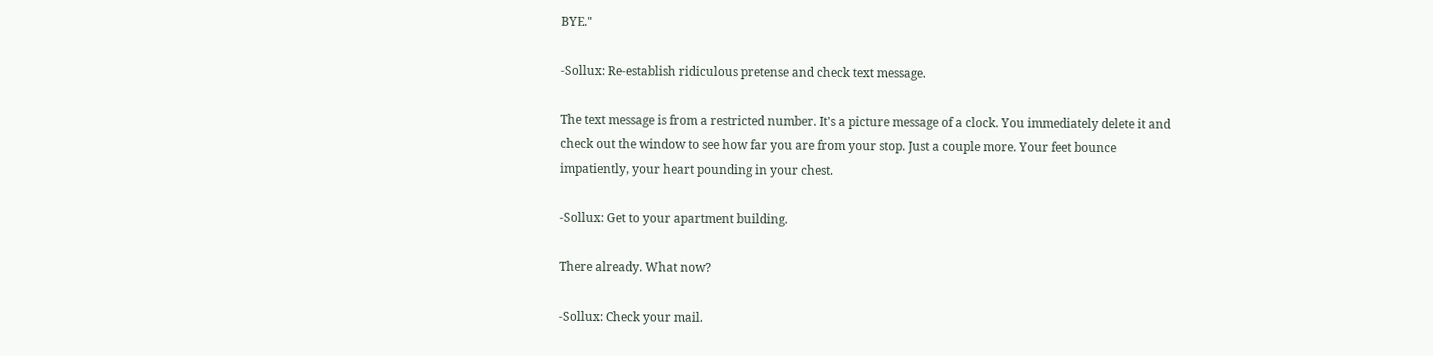BYE."

-Sollux: Re-establish ridiculous pretense and check text message.

The text message is from a restricted number. It's a picture message of a clock. You immediately delete it and check out the window to see how far you are from your stop. Just a couple more. Your feet bounce impatiently, your heart pounding in your chest.

-Sollux: Get to your apartment building.

There already. What now?

-Sollux: Check your mail.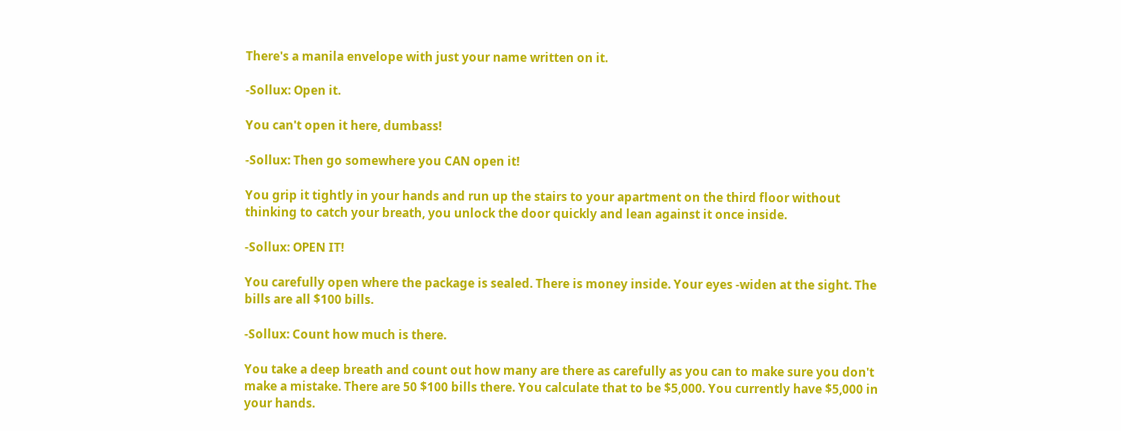There's a manila envelope with just your name written on it.

-Sollux: Open it.

You can't open it here, dumbass!

-Sollux: Then go somewhere you CAN open it!

You grip it tightly in your hands and run up the stairs to your apartment on the third floor without thinking to catch your breath, you unlock the door quickly and lean against it once inside.

-Sollux: OPEN IT!

You carefully open where the package is sealed. There is money inside. Your eyes -widen at the sight. The bills are all $100 bills.

-Sollux: Count how much is there.

You take a deep breath and count out how many are there as carefully as you can to make sure you don't make a mistake. There are 50 $100 bills there. You calculate that to be $5,000. You currently have $5,000 in your hands.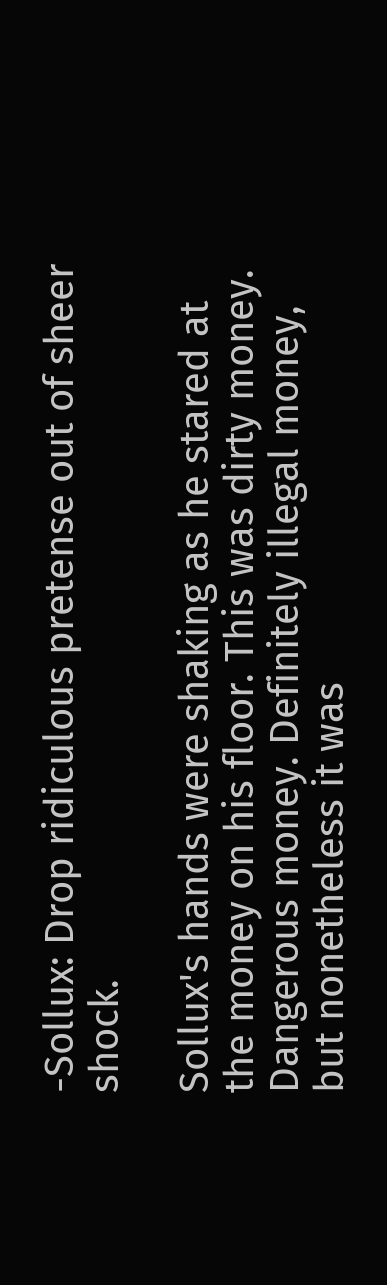-Sollux: Drop ridiculous pretense out of sheer shock.

Sollux's hands were shaking as he stared at the money on his floor. This was dirty money. Dangerous money. Definitely illegal money, but nonetheless it was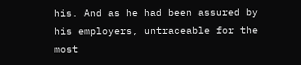his. And as he had been assured by his employers, untraceable for the most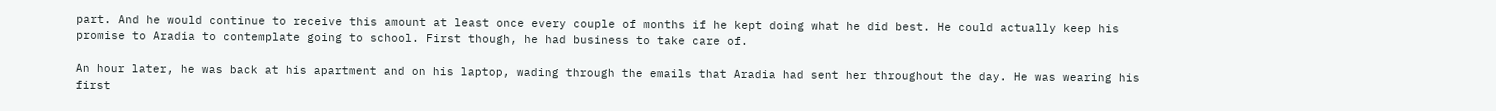part. And he would continue to receive this amount at least once every couple of months if he kept doing what he did best. He could actually keep his promise to Aradia to contemplate going to school. First though, he had business to take care of.

An hour later, he was back at his apartment and on his laptop, wading through the emails that Aradia had sent her throughout the day. He was wearing his first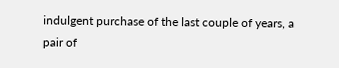indulgent purchase of the last couple of years, a pair of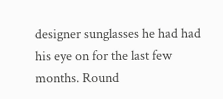designer sunglasses he had had his eye on for the last few months. Round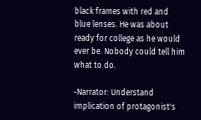black frames with red and blue lenses. He was about ready for college as he would ever be. Nobody could tell him what to do.

-Narrator: Understand implication of protagonist's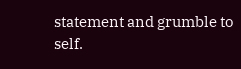statement and grumble to self.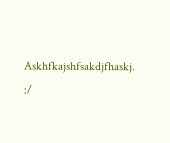Askhfkajshfsakdjfhaskj. :/